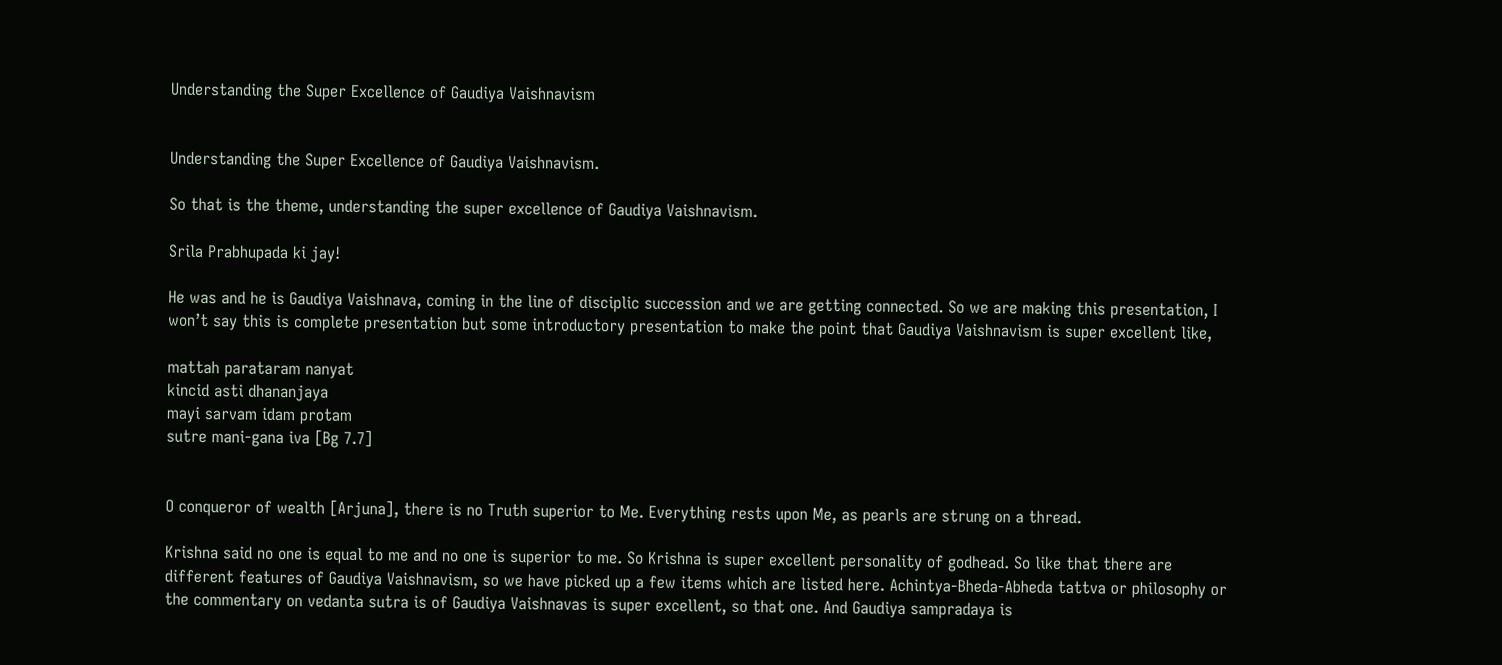Understanding the Super Excellence of Gaudiya Vaishnavism


Understanding the Super Excellence of Gaudiya Vaishnavism.

So that is the theme, understanding the super excellence of Gaudiya Vaishnavism.

Srila Prabhupada ki jay!

He was and he is Gaudiya Vaishnava, coming in the line of disciplic succession and we are getting connected. So we are making this presentation, I won’t say this is complete presentation but some introductory presentation to make the point that Gaudiya Vaishnavism is super excellent like,

mattah parataram nanyat
kincid asti dhananjaya
mayi sarvam idam protam
sutre mani-gana iva [Bg 7.7]


O conqueror of wealth [Arjuna], there is no Truth superior to Me. Everything rests upon Me, as pearls are strung on a thread.

Krishna said no one is equal to me and no one is superior to me. So Krishna is super excellent personality of godhead. So like that there are different features of Gaudiya Vaishnavism, so we have picked up a few items which are listed here. Achintya-Bheda-Abheda tattva or philosophy or the commentary on vedanta sutra is of Gaudiya Vaishnavas is super excellent, so that one. And Gaudiya sampradaya is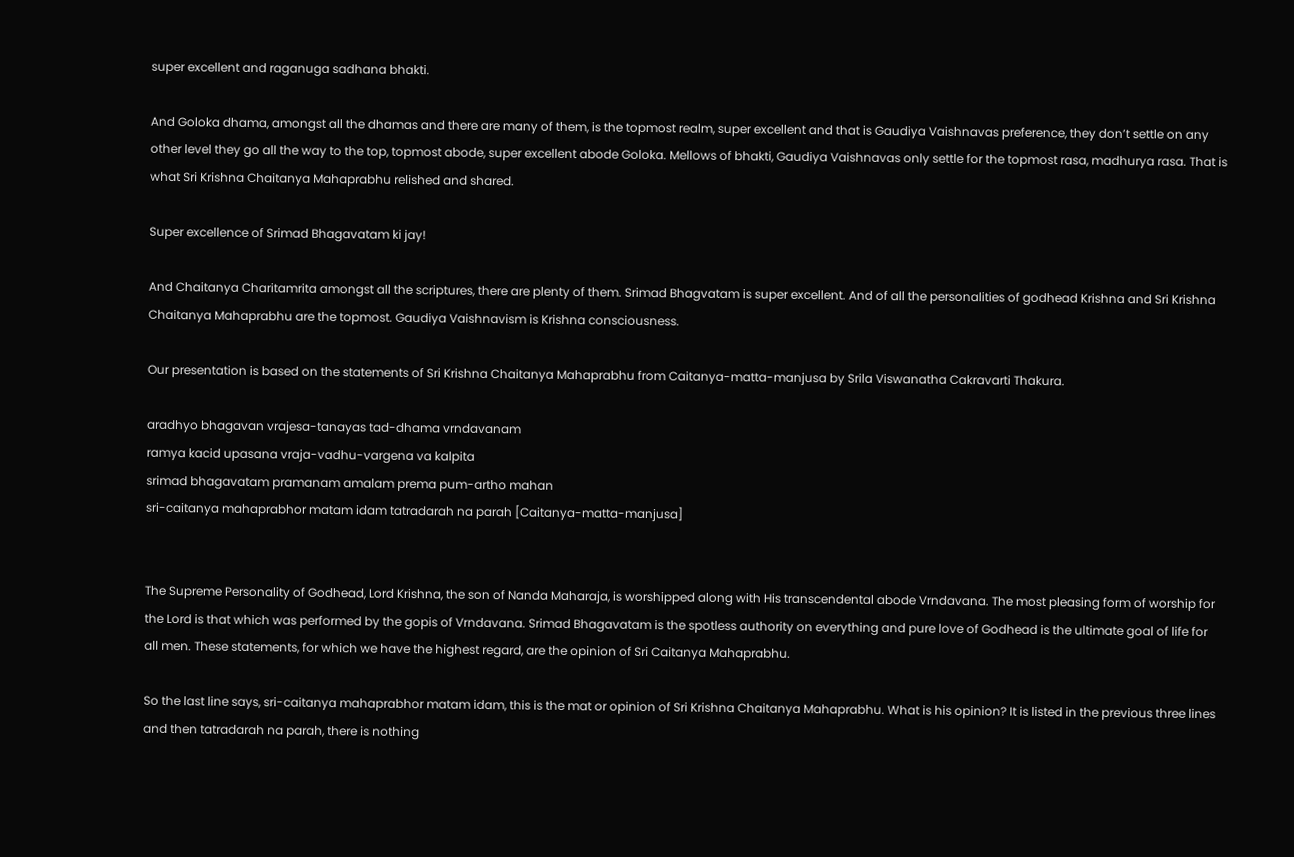super excellent and raganuga sadhana bhakti.

And Goloka dhama, amongst all the dhamas and there are many of them, is the topmost realm, super excellent and that is Gaudiya Vaishnavas preference, they don’t settle on any other level they go all the way to the top, topmost abode, super excellent abode Goloka. Mellows of bhakti, Gaudiya Vaishnavas only settle for the topmost rasa, madhurya rasa. That is what Sri Krishna Chaitanya Mahaprabhu relished and shared.

Super excellence of Srimad Bhagavatam ki jay!

And Chaitanya Charitamrita amongst all the scriptures, there are plenty of them. Srimad Bhagvatam is super excellent. And of all the personalities of godhead Krishna and Sri Krishna Chaitanya Mahaprabhu are the topmost. Gaudiya Vaishnavism is Krishna consciousness.

Our presentation is based on the statements of Sri Krishna Chaitanya Mahaprabhu from Caitanya-matta-manjusa by Srila Viswanatha Cakravarti Thakura.

aradhyo bhagavan vrajesa-tanayas tad-dhama vrndavanam
ramya kacid upasana vraja-vadhu-vargena va kalpita
srimad bhagavatam pramanam amalam prema pum-artho mahan
sri-caitanya mahaprabhor matam idam tatradarah na parah [Caitanya-matta-manjusa]


The Supreme Personality of Godhead, Lord Krishna, the son of Nanda Maharaja, is worshipped along with His transcendental abode Vrndavana. The most pleasing form of worship for the Lord is that which was performed by the gopis of Vrndavana. Srimad Bhagavatam is the spotless authority on everything and pure love of Godhead is the ultimate goal of life for all men. These statements, for which we have the highest regard, are the opinion of Sri Caitanya Mahaprabhu.

So the last line says, sri-caitanya mahaprabhor matam idam, this is the mat or opinion of Sri Krishna Chaitanya Mahaprabhu. What is his opinion? It is listed in the previous three lines and then tatradarah na parah, there is nothing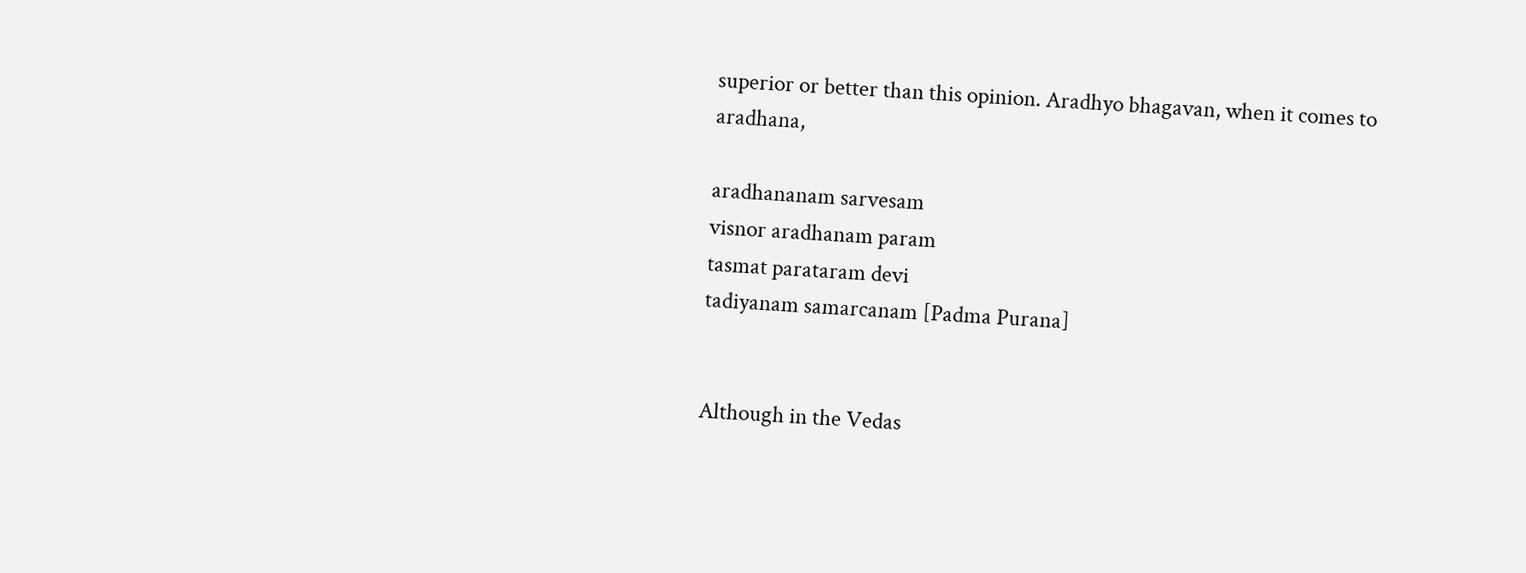superior or better than this opinion. Aradhyo bhagavan, when it comes to aradhana,

aradhananam sarvesam
visnor aradhanam param
tasmat parataram devi
tadiyanam samarcanam [Padma Purana]


Although in the Vedas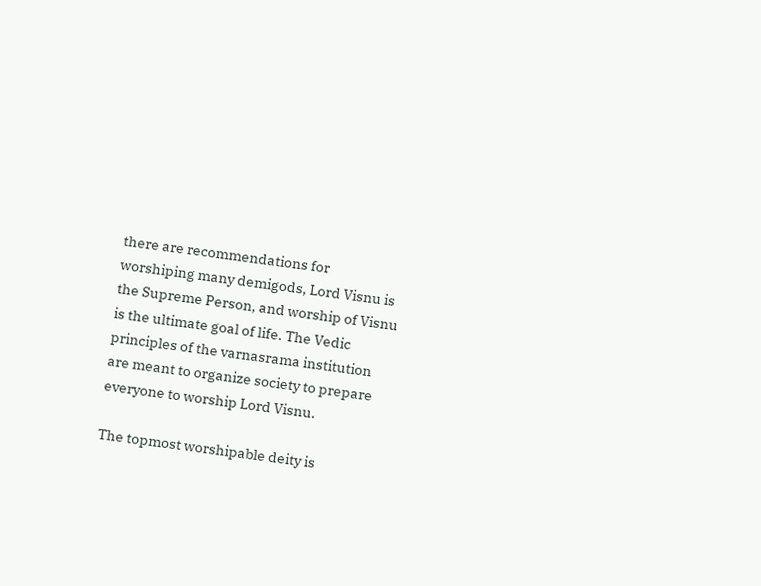there are recommendations for worshiping many demigods, Lord Visnu is the Supreme Person, and worship of Visnu is the ultimate goal of life. The Vedic principles of the varnasrama institution are meant to organize society to prepare everyone to worship Lord Visnu.

The topmost worshipable deity is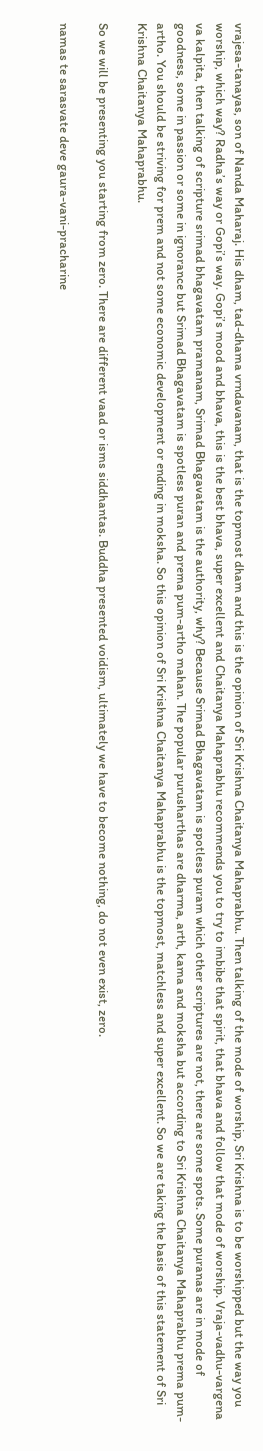vrajesa-tanayas, son of Nanda Maharaj. His dham, tad-dhama vrndavanam, that is the topmost dham and this is the opinion of Sri Krishna Chaitanya Mahaprabhu. Then talking of the mode of worship, Sri Krishna is to be worshipped but the way you worship, which way? Radha’s way or Gopi’s way. Gopi’s mood and bhava, this is the best bhava, super excellent and Chaitanya Mahaprabhu recommends you to try to imbibe that spirit, that bhava and follow that mode of worship. Vraja-vadhu-vargena va kalpita, then talking of scripture srimad bhagavatam pramanam, Srimad Bhagavatam is the authority, why? Because Srimad Bhagavatam is spotless puram which other scriptures are not, there are some spots. Some puranas are in mode of goodness, some in passion or some in ignorance but Srimad Bhagavatam is spotless puran and prema pum-artho mahan. The popular purusharthas are dharma, arth, kama and moksha but according to Sri Krishna Chaitanya Mahaprabhu prema pum-artho. You should be striving for prem and not some economic development or ending in moksha. So this opinion of Sri Krishna Chaitanya Mahaprabhu is the topmost, matchless and super excellent. So we are taking the basis of this statement of Sri Krishna Chaitanya Mahaprabhu.

So we will be presenting you starting from zero. There are different vaad or isms siddhantas. Buddha presented voidism, ultimately we have to become nothing, do not even exist, zero.

namas te sarasvate deve gaura-vani-pracharine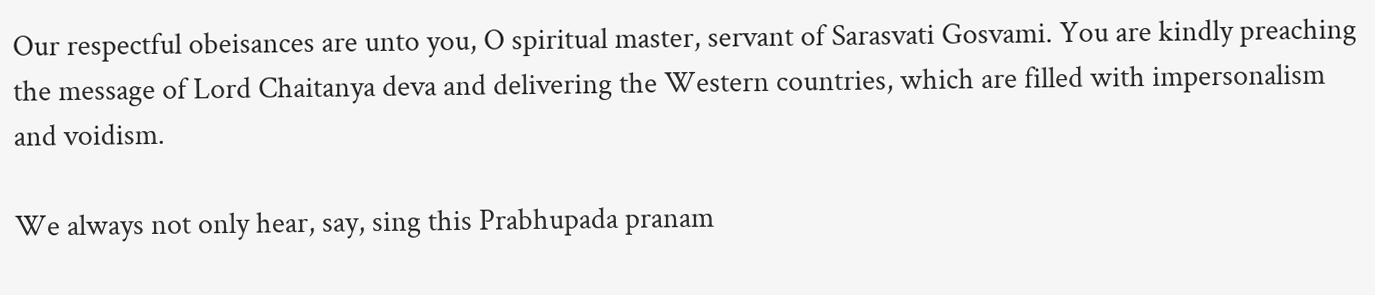Our respectful obeisances are unto you, O spiritual master, servant of Sarasvati Gosvami. You are kindly preaching the message of Lord Chaitanya deva and delivering the Western countries, which are filled with impersonalism and voidism.

We always not only hear, say, sing this Prabhupada pranam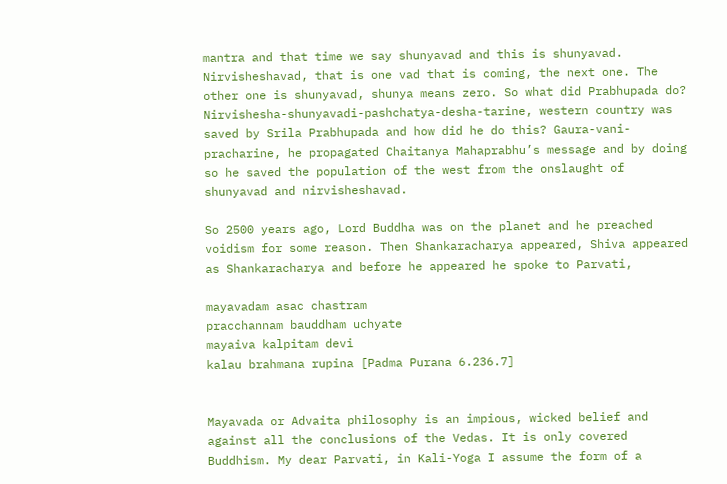mantra and that time we say shunyavad and this is shunyavad. Nirvisheshavad, that is one vad that is coming, the next one. The other one is shunyavad, shunya means zero. So what did Prabhupada do? Nirvishesha-shunyavadi-pashchatya-desha-tarine, western country was saved by Srila Prabhupada and how did he do this? Gaura-vani-pracharine, he propagated Chaitanya Mahaprabhu’s message and by doing so he saved the population of the west from the onslaught of shunyavad and nirvisheshavad.

So 2500 years ago, Lord Buddha was on the planet and he preached voidism for some reason. Then Shankaracharya appeared, Shiva appeared as Shankaracharya and before he appeared he spoke to Parvati,

mayavadam asac chastram
pracchannam bauddham uchyate
mayaiva kalpitam devi
kalau brahmana rupina [Padma Purana 6.236.7]


Mayavada or Advaita philosophy is an impious, wicked belief and against all the conclusions of the Vedas. It is only covered Buddhism. My dear Parvati, in Kali-Yoga I assume the form of a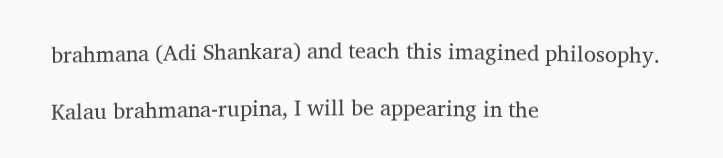brahmana (Adi Shankara) and teach this imagined philosophy.

Kalau brahmana-rupina, I will be appearing in the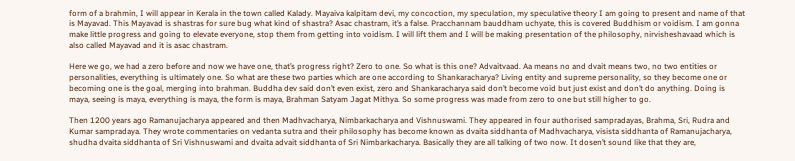form of a brahmin, I will appear in Kerala in the town called Kalady. Mayaiva kalpitam devi, my concoction, my speculation, my speculative theory I am going to present and name of that is Mayavad. This Mayavad is shastras for sure bug what kind of shastra? Asac chastram, it’s a false. Pracchannam bauddham uchyate, this is covered Buddhism or voidism. I am gonna make little progress and going to elevate everyone, stop them from getting into voidism. I will lift them and I will be making presentation of the philosophy, nirvisheshavaad which is also called Mayavad and it is asac chastram.

Here we go, we had a zero before and now we have one, that’s progress right? Zero to one. So what is this one? Advaitvaad. Aa means no and dvait means two, no two entities or personalities, everything is ultimately one. So what are these two parties which are one according to Shankaracharya? Living entity and supreme personality, so they become one or becoming one is the goal, merging into brahman. Buddha dev said don’t even exist, zero and Shankaracharya said don’t become void but just exist and don’t do anything. Doing is maya, seeing is maya, everything is maya, the form is maya, Brahman Satyam Jagat Mithya. So some progress was made from zero to one but still higher to go.

Then 1200 years ago Ramanujacharya appeared and then Madhvacharya, Nimbarkacharya and Vishnuswami. They appeared in four authorised sampradayas, Brahma, Sri, Rudra and Kumar sampradaya. They wrote commentaries on vedanta sutra and their philosophy has become known as dvaita siddhanta of Madhvacharya, visista siddhanta of Ramanujacharya, shudha dvaita siddhanta of Sri Vishnuswami and dvaita advait siddhanta of Sri Nimbarkacharya. Basically they are all talking of two now. It dosen’t sound like that they are,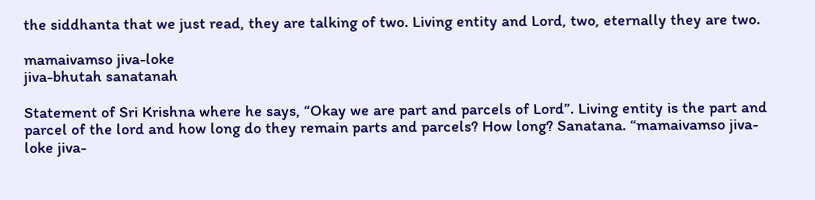the siddhanta that we just read, they are talking of two. Living entity and Lord, two, eternally they are two.

mamaivamso jiva-loke
jiva-bhutah sanatanah

Statement of Sri Krishna where he says, “Okay we are part and parcels of Lord”. Living entity is the part and parcel of the lord and how long do they remain parts and parcels? How long? Sanatana. “mamaivamso jiva-loke jiva-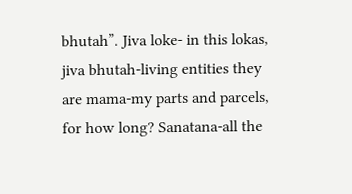bhutah”. Jiva loke- in this lokas, jiva bhutah-living entities they are mama-my parts and parcels, for how long? Sanatana-all the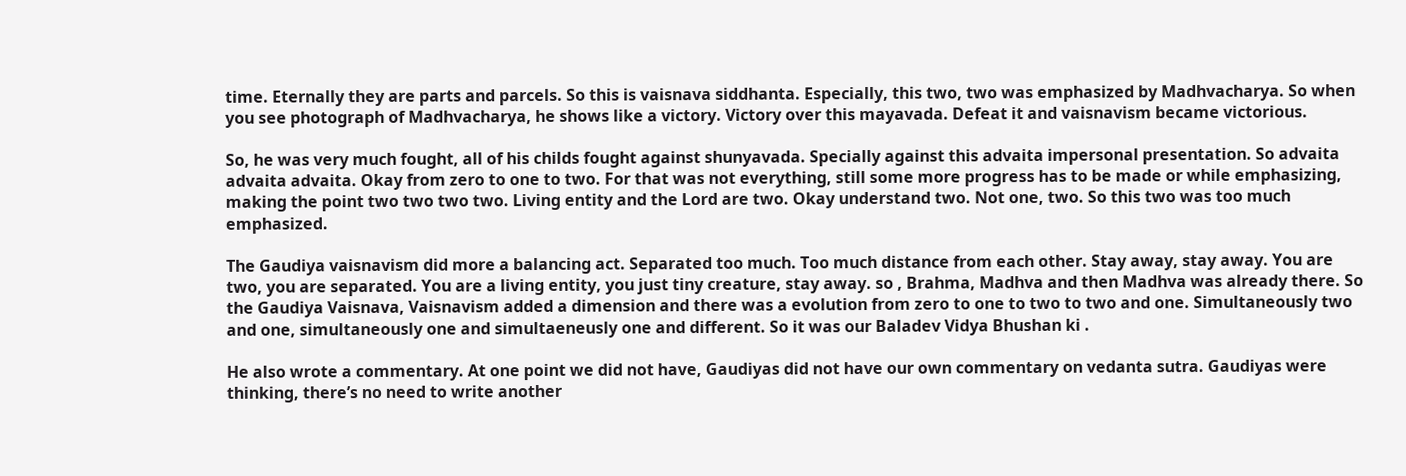time. Eternally they are parts and parcels. So this is vaisnava siddhanta. Especially, this two, two was emphasized by Madhvacharya. So when you see photograph of Madhvacharya, he shows like a victory. Victory over this mayavada. Defeat it and vaisnavism became victorious.

So, he was very much fought, all of his childs fought against shunyavada. Specially against this advaita impersonal presentation. So advaita advaita advaita. Okay from zero to one to two. For that was not everything, still some more progress has to be made or while emphasizing, making the point two two two two. Living entity and the Lord are two. Okay understand two. Not one, two. So this two was too much emphasized.

The Gaudiya vaisnavism did more a balancing act. Separated too much. Too much distance from each other. Stay away, stay away. You are two, you are separated. You are a living entity, you just tiny creature, stay away. so , Brahma, Madhva and then Madhva was already there. So the Gaudiya Vaisnava, Vaisnavism added a dimension and there was a evolution from zero to one to two to two and one. Simultaneously two and one, simultaneously one and simultaeneusly one and different. So it was our Baladev Vidya Bhushan ki .

He also wrote a commentary. At one point we did not have, Gaudiyas did not have our own commentary on vedanta sutra. Gaudiyas were thinking, there’s no need to write another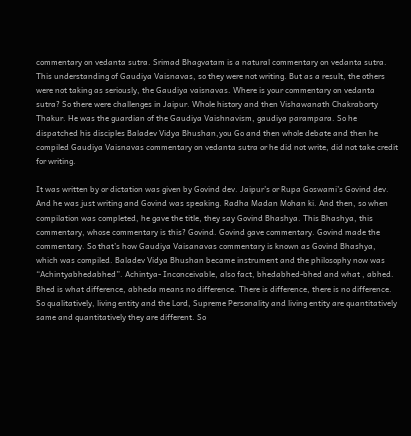commentary on vedanta sutra. Srimad Bhagvatam is a natural commentary on vedanta sutra. This understanding of Gaudiya Vaisnavas, so they were not writing. But as a result, the others were not taking as seriously, the Gaudiya vaisnavas. Where is your commentary on vedanta sutra? So there were challenges in Jaipur. Whole history and then Vishawanath Chakraborty Thakur. He was the guardian of the Gaudiya Vaishnavism, gaudiya parampara. So he dispatched his disciples Baladev Vidya Bhushan,you Go and then whole debate and then he compiled Gaudiya Vaisnavas commentary on vedanta sutra or he did not write, did not take credit for writing.

It was written by or dictation was given by Govind dev. Jaipur’s or Rupa Goswami’s Govind dev. And he was just writing and Govind was speaking. Radha Madan Mohan ki. And then, so when compilation was completed, he gave the title, they say Govind Bhashya. This Bhashya, this commentary, whose commentary is this? Govind. Govind gave commentary. Govind made the commentary. So that’s how Gaudiya Vaisanavas commentary is known as Govind Bhashya, which was compiled. Baladev Vidya Bhushan became instrument and the philosophy now was “Achintyabhedabhed”. Achintya- Inconceivable, also fact, bhedabhed-bhed and what , abhed. Bhed is what difference, abheda means no difference. There is difference, there is no difference. So qualitatively, living entity and the Lord, Supreme Personality and living entity are quantitatively same and quantitatively they are different. So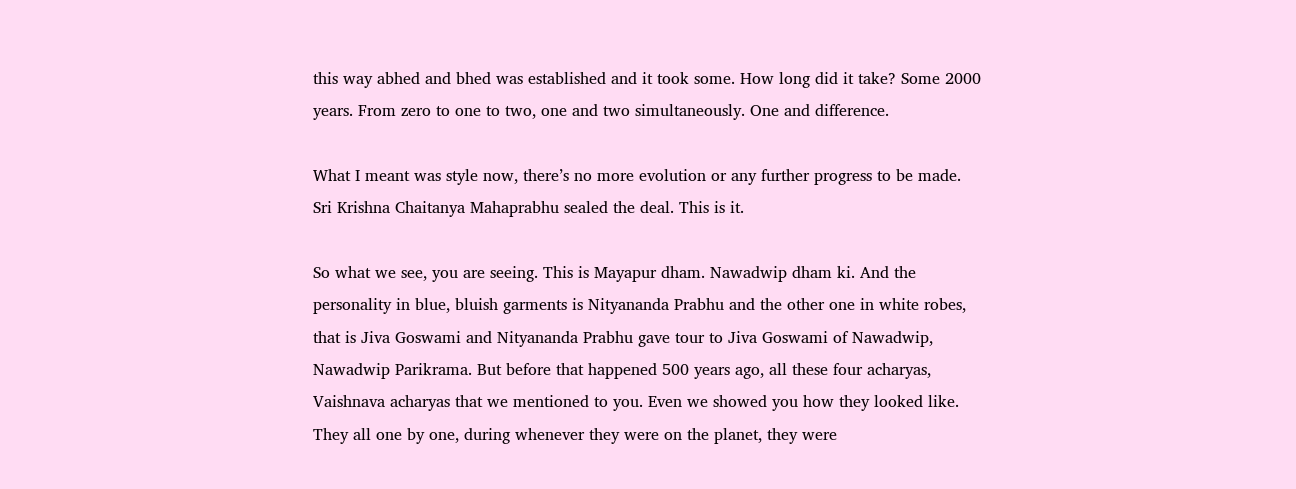this way abhed and bhed was established and it took some. How long did it take? Some 2000 years. From zero to one to two, one and two simultaneously. One and difference.

What I meant was style now, there’s no more evolution or any further progress to be made. Sri Krishna Chaitanya Mahaprabhu sealed the deal. This is it.

So what we see, you are seeing. This is Mayapur dham. Nawadwip dham ki. And the personality in blue, bluish garments is Nityananda Prabhu and the other one in white robes, that is Jiva Goswami and Nityananda Prabhu gave tour to Jiva Goswami of Nawadwip, Nawadwip Parikrama. But before that happened 500 years ago, all these four acharyas, Vaishnava acharyas that we mentioned to you. Even we showed you how they looked like. They all one by one, during whenever they were on the planet, they were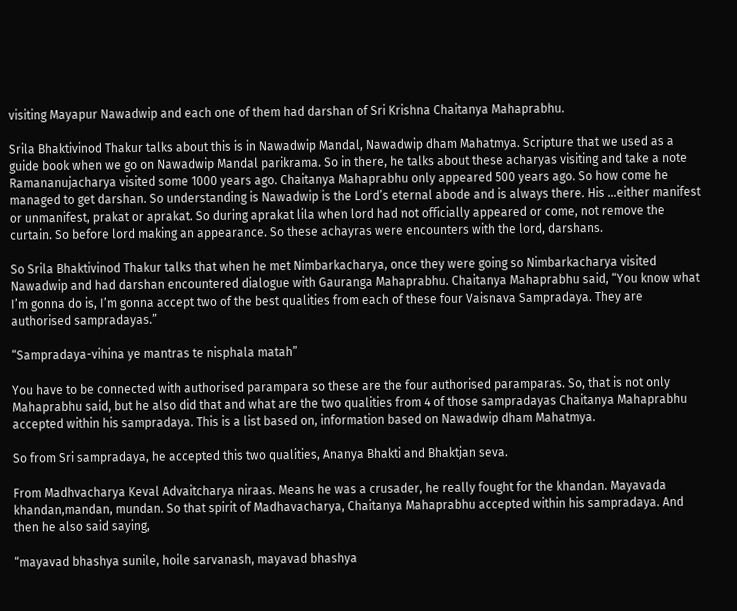visiting Mayapur Nawadwip and each one of them had darshan of Sri Krishna Chaitanya Mahaprabhu.

Srila Bhaktivinod Thakur talks about this is in Nawadwip Mandal, Nawadwip dham Mahatmya. Scripture that we used as a guide book when we go on Nawadwip Mandal parikrama. So in there, he talks about these acharyas visiting and take a note Ramananujacharya visited some 1000 years ago. Chaitanya Mahaprabhu only appeared 500 years ago. So how come he managed to get darshan. So understanding is Nawadwip is the Lord’s eternal abode and is always there. His …either manifest or unmanifest, prakat or aprakat. So during aprakat lila when lord had not officially appeared or come, not remove the curtain. So before lord making an appearance. So these achayras were encounters with the lord, darshans.

So Srila Bhaktivinod Thakur talks that when he met Nimbarkacharya, once they were going so Nimbarkacharya visited Nawadwip and had darshan encountered dialogue with Gauranga Mahaprabhu. Chaitanya Mahaprabhu said, “You know what I’m gonna do is, I’m gonna accept two of the best qualities from each of these four Vaisnava Sampradaya. They are authorised sampradayas.”

“Sampradaya-vihina ye mantras te nisphala matah”

You have to be connected with authorised parampara so these are the four authorised paramparas. So, that is not only Mahaprabhu said, but he also did that and what are the two qualities from 4 of those sampradayas Chaitanya Mahaprabhu accepted within his sampradaya. This is a list based on, information based on Nawadwip dham Mahatmya.

So from Sri sampradaya, he accepted this two qualities, Ananya Bhakti and Bhaktjan seva.

From Madhvacharya Keval Advaitcharya niraas. Means he was a crusader, he really fought for the khandan. Mayavada khandan,mandan, mundan. So that spirit of Madhavacharya, Chaitanya Mahaprabhu accepted within his sampradaya. And then he also said saying,

“mayavad bhashya sunile, hoile sarvanash, mayavad bhashya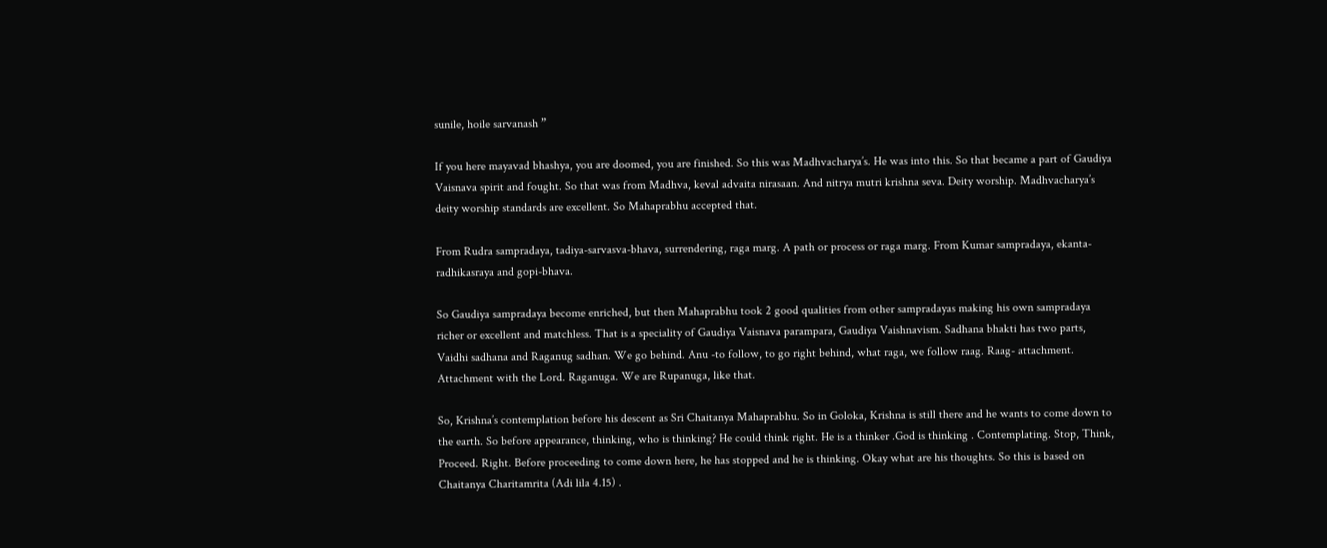sunile, hoile sarvanash ”

If you here mayavad bhashya, you are doomed, you are finished. So this was Madhvacharya’s. He was into this. So that became a part of Gaudiya Vaisnava spirit and fought. So that was from Madhva, keval advaita nirasaan. And nitrya mutri krishna seva. Deity worship. Madhvacharya’s deity worship standards are excellent. So Mahaprabhu accepted that.

From Rudra sampradaya, tadiya-sarvasva-bhava, surrendering, raga marg. A path or process or raga marg. From Kumar sampradaya, ekanta-radhikasraya and gopi-bhava.

So Gaudiya sampradaya become enriched, but then Mahaprabhu took 2 good qualities from other sampradayas making his own sampradaya richer or excellent and matchless. That is a speciality of Gaudiya Vaisnava parampara, Gaudiya Vaishnavism. Sadhana bhakti has two parts, Vaidhi sadhana and Raganug sadhan. We go behind. Anu -to follow, to go right behind, what raga, we follow raag. Raag- attachment. Attachment with the Lord. Raganuga. We are Rupanuga, like that.

So, Krishna’s contemplation before his descent as Sri Chaitanya Mahaprabhu. So in Goloka, Krishna is still there and he wants to come down to the earth. So before appearance, thinking, who is thinking? He could think right. He is a thinker .God is thinking . Contemplating. Stop, Think, Proceed. Right. Before proceeding to come down here, he has stopped and he is thinking. Okay what are his thoughts. So this is based on Chaitanya Charitamrita (Adi lila 4.15) .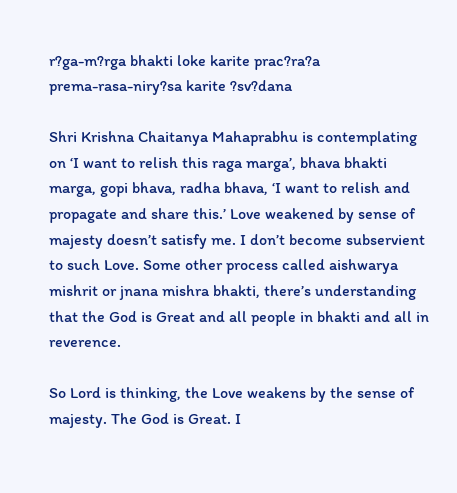r?ga-m?rga bhakti loke karite prac?ra?a
prema-rasa-niry?sa karite ?sv?dana

Shri Krishna Chaitanya Mahaprabhu is contemplating on ‘I want to relish this raga marga’, bhava bhakti marga, gopi bhava, radha bhava, ‘I want to relish and propagate and share this.’ Love weakened by sense of majesty doesn’t satisfy me. I don’t become subservient to such Love. Some other process called aishwarya mishrit or jnana mishra bhakti, there’s understanding that the God is Great and all people in bhakti and all in reverence.

So Lord is thinking, the Love weakens by the sense of majesty. The God is Great. I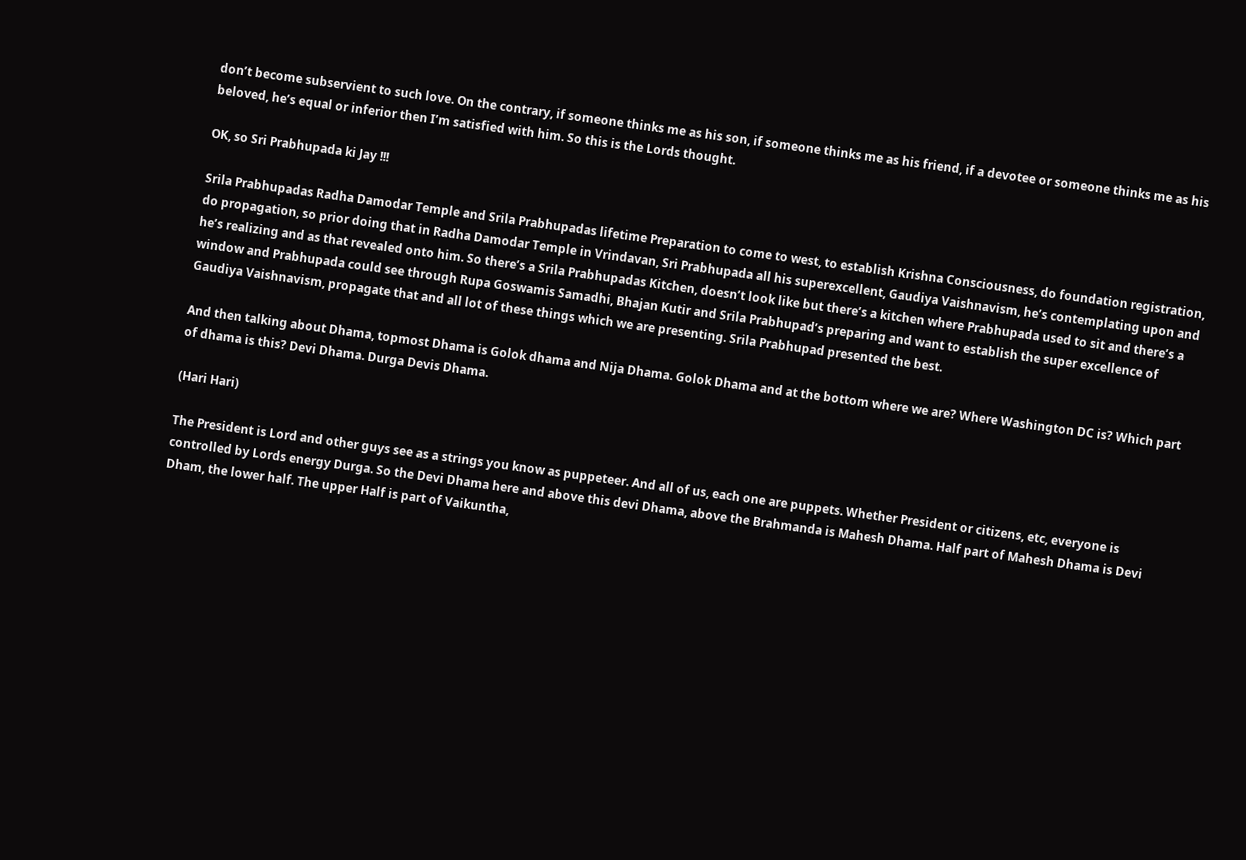don’t become subservient to such love. On the contrary, if someone thinks me as his son, if someone thinks me as his friend, if a devotee or someone thinks me as his beloved, he’s equal or inferior then I’m satisfied with him. So this is the Lords thought.

OK, so Sri Prabhupada ki Jay !!!

Srila Prabhupadas Radha Damodar Temple and Srila Prabhupadas lifetime Preparation to come to west, to establish Krishna Consciousness, do foundation registration, do propagation, so prior doing that in Radha Damodar Temple in Vrindavan, Sri Prabhupada all his superexcellent, Gaudiya Vaishnavism, he’s contemplating upon and he’s realizing and as that revealed onto him. So there’s a Srila Prabhupadas Kitchen, doesn’t look like but there’s a kitchen where Prabhupada used to sit and there’s a window and Prabhupada could see through Rupa Goswamis Samadhi, Bhajan Kutir and Srila Prabhupad’s preparing and want to establish the super excellence of Gaudiya Vaishnavism, propagate that and all lot of these things which we are presenting. Srila Prabhupad presented the best.

And then talking about Dhama, topmost Dhama is Golok dhama and Nija Dhama. Golok Dhama and at the bottom where we are? Where Washington DC is? Which part of dhama is this? Devi Dhama. Durga Devis Dhama.

(Hari Hari)

The President is Lord and other guys see as a strings you know as puppeteer. And all of us, each one are puppets. Whether President or citizens, etc, everyone is controlled by Lords energy Durga. So the Devi Dhama here and above this devi Dhama, above the Brahmanda is Mahesh Dhama. Half part of Mahesh Dhama is Devi Dham, the lower half. The upper Half is part of Vaikuntha,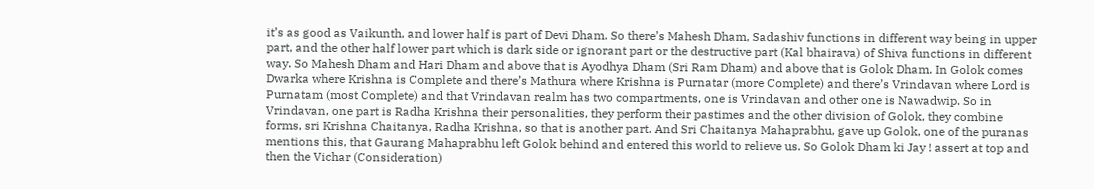it’s as good as Vaikunth, and lower half is part of Devi Dham. So there’s Mahesh Dham, Sadashiv functions in different way being in upper part, and the other half lower part which is dark side or ignorant part or the destructive part (Kal bhairava) of Shiva functions in different way. So Mahesh Dham and Hari Dham and above that is Ayodhya Dham (Sri Ram Dham) and above that is Golok Dham. In Golok comes Dwarka where Krishna is Complete and there’s Mathura where Krishna is Purnatar (more Complete) and there’s Vrindavan where Lord is Purnatam (most Complete) and that Vrindavan realm has two compartments, one is Vrindavan and other one is Nawadwip. So in Vrindavan, one part is Radha Krishna their personalities, they perform their pastimes and the other division of Golok, they combine forms, sri Krishna Chaitanya, Radha Krishna, so that is another part. And Sri Chaitanya Mahaprabhu, gave up Golok, one of the puranas mentions this, that Gaurang Mahaprabhu left Golok behind and entered this world to relieve us. So Golok Dham ki Jay ! assert at top and then the Vichar (Consideration)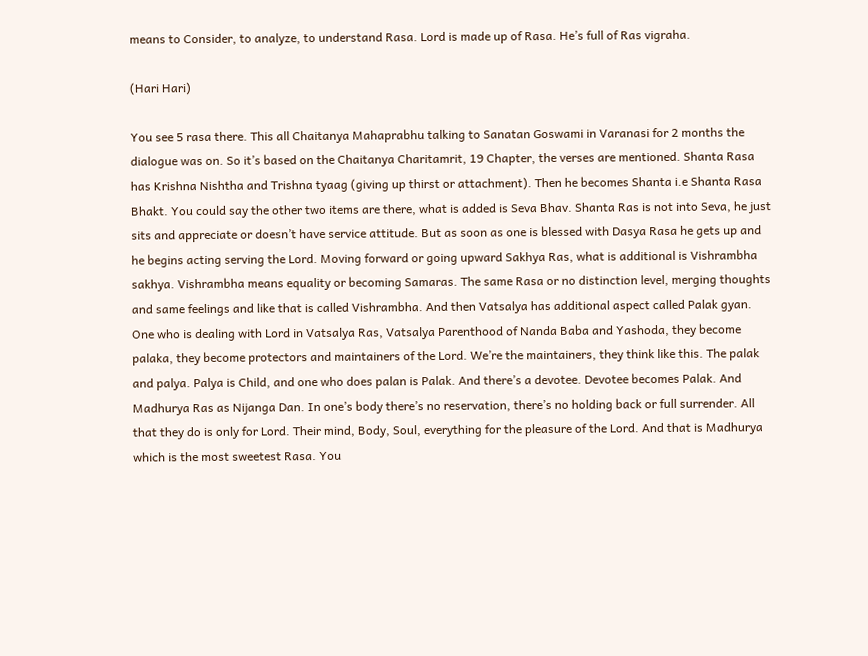means to Consider, to analyze, to understand Rasa. Lord is made up of Rasa. He’s full of Ras vigraha.

(Hari Hari)

You see 5 rasa there. This all Chaitanya Mahaprabhu talking to Sanatan Goswami in Varanasi for 2 months the dialogue was on. So it’s based on the Chaitanya Charitamrit, 19 Chapter, the verses are mentioned. Shanta Rasa has Krishna Nishtha and Trishna tyaag (giving up thirst or attachment). Then he becomes Shanta i.e Shanta Rasa Bhakt. You could say the other two items are there, what is added is Seva Bhav. Shanta Ras is not into Seva, he just sits and appreciate or doesn’t have service attitude. But as soon as one is blessed with Dasya Rasa he gets up and he begins acting serving the Lord. Moving forward or going upward Sakhya Ras, what is additional is Vishrambha sakhya. Vishrambha means equality or becoming Samaras. The same Rasa or no distinction level, merging thoughts and same feelings and like that is called Vishrambha. And then Vatsalya has additional aspect called Palak gyan. One who is dealing with Lord in Vatsalya Ras, Vatsalya Parenthood of Nanda Baba and Yashoda, they become palaka, they become protectors and maintainers of the Lord. We’re the maintainers, they think like this. The palak and palya. Palya is Child, and one who does palan is Palak. And there’s a devotee. Devotee becomes Palak. And Madhurya Ras as Nijanga Dan. In one’s body there’s no reservation, there’s no holding back or full surrender. All that they do is only for Lord. Their mind, Body, Soul, everything for the pleasure of the Lord. And that is Madhurya which is the most sweetest Rasa. You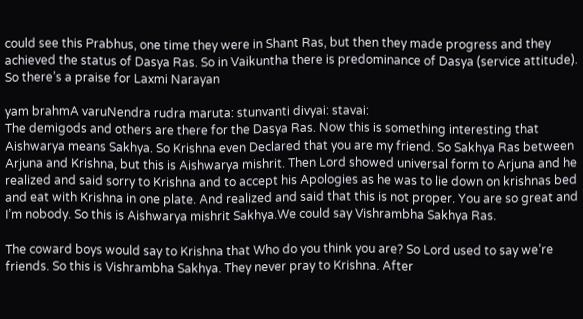could see this Prabhus, one time they were in Shant Ras, but then they made progress and they achieved the status of Dasya Ras. So in Vaikuntha there is predominance of Dasya (service attitude). So there’s a praise for Laxmi Narayan

yam brahmA varuNendra rudra maruta: stunvanti divyai: stavai:
The demigods and others are there for the Dasya Ras. Now this is something interesting that Aishwarya means Sakhya. So Krishna even Declared that you are my friend. So Sakhya Ras between Arjuna and Krishna, but this is Aishwarya mishrit. Then Lord showed universal form to Arjuna and he realized and said sorry to Krishna and to accept his Apologies as he was to lie down on krishnas bed and eat with Krishna in one plate. And realized and said that this is not proper. You are so great and I’m nobody. So this is Aishwarya mishrit Sakhya.We could say Vishrambha Sakhya Ras.

The coward boys would say to Krishna that Who do you think you are? So Lord used to say we’re friends. So this is Vishrambha Sakhya. They never pray to Krishna. After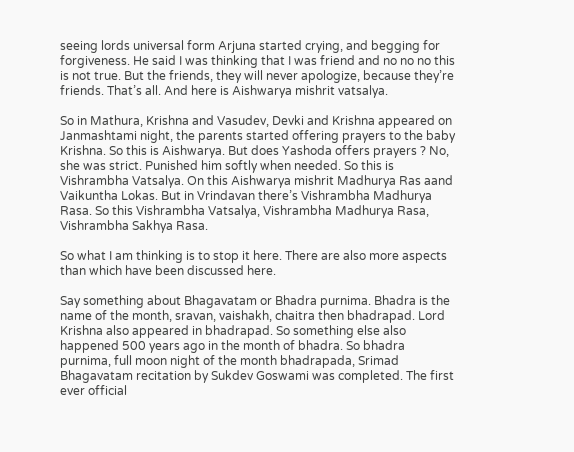seeing lords universal form Arjuna started crying, and begging for forgiveness. He said I was thinking that I was friend and no no no this is not true. But the friends, they will never apologize, because they’re friends. That’s all. And here is Aishwarya mishrit vatsalya.

So in Mathura, Krishna and Vasudev, Devki and Krishna appeared on Janmashtami night, the parents started offering prayers to the baby Krishna. So this is Aishwarya. But does Yashoda offers prayers ? No, she was strict. Punished him softly when needed. So this is Vishrambha Vatsalya. On this Aishwarya mishrit Madhurya Ras aand Vaikuntha Lokas. But in Vrindavan there’s Vishrambha Madhurya Rasa. So this Vishrambha Vatsalya, Vishrambha Madhurya Rasa, Vishrambha Sakhya Rasa.

So what I am thinking is to stop it here. There are also more aspects than which have been discussed here.

Say something about Bhagavatam or Bhadra purnima. Bhadra is the name of the month, sravan, vaishakh, chaitra then bhadrapad. Lord Krishna also appeared in bhadrapad. So something else also happened 500 years ago in the month of bhadra. So bhadra purnima, full moon night of the month bhadrapada, Srimad Bhagavatam recitation by Sukdev Goswami was completed. The first ever official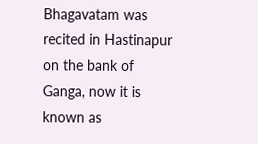Bhagavatam was recited in Hastinapur on the bank of Ganga, now it is known as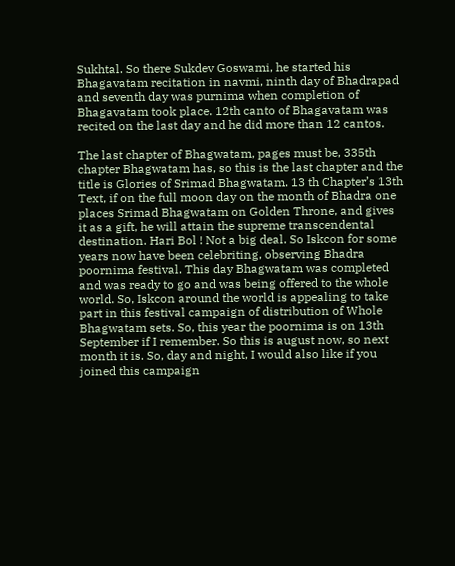Sukhtal. So there Sukdev Goswami, he started his Bhagavatam recitation in navmi, ninth day of Bhadrapad and seventh day was purnima when completion of Bhagavatam took place. 12th canto of Bhagavatam was recited on the last day and he did more than 12 cantos.

The last chapter of Bhagwatam, pages must be, 335th chapter Bhagwatam has, so this is the last chapter and the title is Glories of Srimad Bhagwatam. 13 th Chapter’s 13th Text, if on the full moon day on the month of Bhadra one places Srimad Bhagwatam on Golden Throne, and gives it as a gift, he will attain the supreme transcendental destination. Hari Bol ! Not a big deal. So Iskcon for some years now have been celebriting, observing Bhadra poornima festival. This day Bhagwatam was completed and was ready to go and was being offered to the whole world. So, Iskcon around the world is appealing to take part in this festival campaign of distribution of Whole Bhagwatam sets. So, this year the poornima is on 13th September if I remember. So this is august now, so next month it is. So, day and night, I would also like if you joined this campaign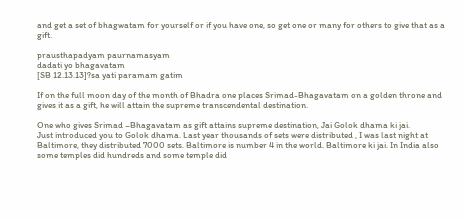and get a set of bhagwatam for yourself or if you have one, so get one or many for others to give that as a gift.

prausthapadyam paurnamasyam
dadati yo bhagavatam
[SB 12.13.13]?sa yati paramam gatim

If on the full moon day of the month of Bhadra one places Srimad-Bhagavatam on a golden throne and gives it as a gift, he will attain the supreme transcendental destination.

One who gives Srimad –Bhagavatam as gift attains supreme destination, Jai Golok dhama ki jai.
Just introduced you to Golok dhama. Last year thousands of sets were distributed , I was last night at Baltimore, they distributed 7000 sets. Baltimore is number 4 in the world. Baltimore ki jai. In India also some temples did hundreds and some temple did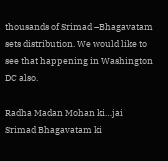thousands of Srimad –Bhagavatam sets distribution. We would like to see that happening in Washington DC also.

Radha Madan Mohan ki…jai
Srimad Bhagavatam ki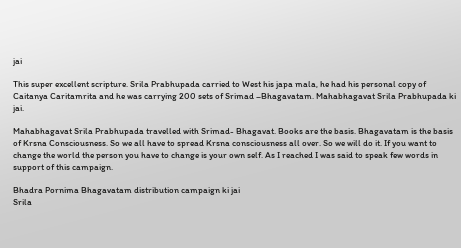jai

This super excellent scripture. Srila Prabhupada carried to West his japa mala, he had his personal copy of Caitanya Caritamrita and he was carrying 200 sets of Srimad –Bhagavatam. Mahabhagavat Srila Prabhupada ki jai.

Mahabhagavat Srila Prabhupada travelled with Srimad- Bhagavat. Books are the basis. Bhagavatam is the basis of Krsna Consciousness. So we all have to spread Krsna consciousness all over. So we will do it. If you want to change the world the person you have to change is your own self. As I reached I was said to speak few words in support of this campaign.

Bhadra Pornima Bhagavatam distribution campaign ki jai
Srila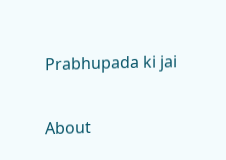Prabhupada ki jai

About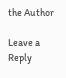the Author

Leave a Reply